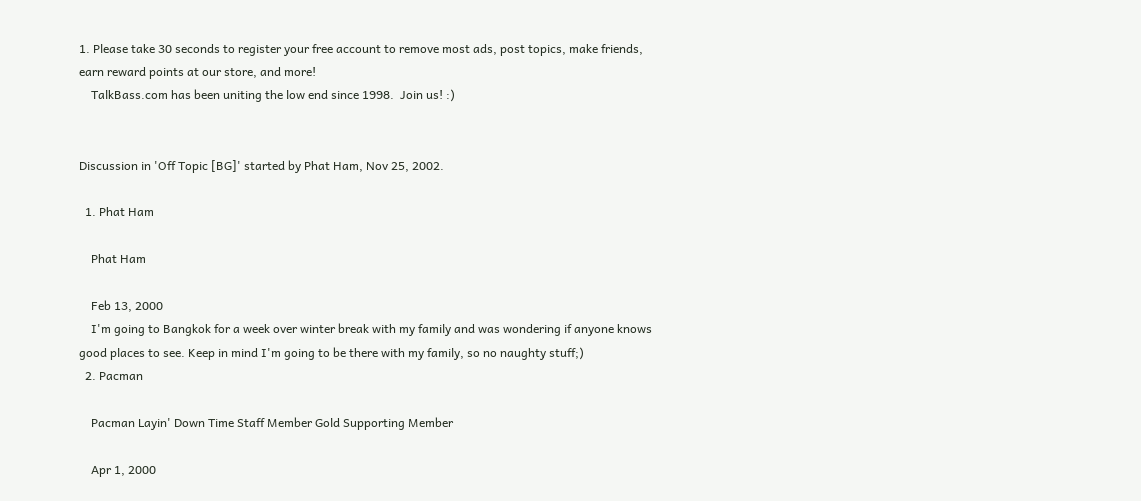1. Please take 30 seconds to register your free account to remove most ads, post topics, make friends, earn reward points at our store, and more!
    TalkBass.com has been uniting the low end since 1998.  Join us! :)


Discussion in 'Off Topic [BG]' started by Phat Ham, Nov 25, 2002.

  1. Phat Ham

    Phat Ham

    Feb 13, 2000
    I'm going to Bangkok for a week over winter break with my family and was wondering if anyone knows good places to see. Keep in mind I'm going to be there with my family, so no naughty stuff;)
  2. Pacman

    Pacman Layin' Down Time Staff Member Gold Supporting Member

    Apr 1, 2000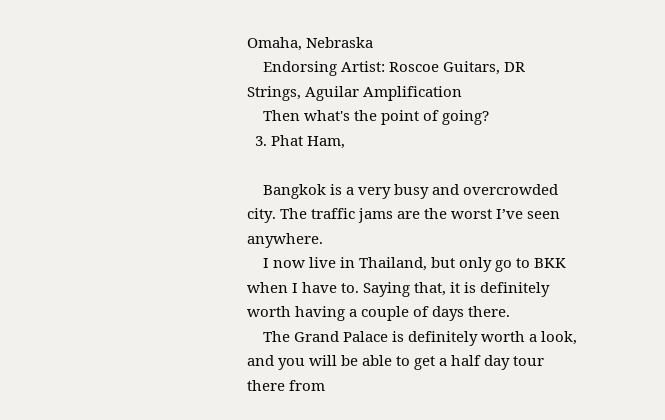Omaha, Nebraska
    Endorsing Artist: Roscoe Guitars, DR Strings, Aguilar Amplification
    Then what's the point of going?
  3. Phat Ham,

    Bangkok is a very busy and overcrowded city. The traffic jams are the worst I’ve seen anywhere.
    I now live in Thailand, but only go to BKK when I have to. Saying that, it is definitely worth having a couple of days there.
    The Grand Palace is definitely worth a look, and you will be able to get a half day tour there from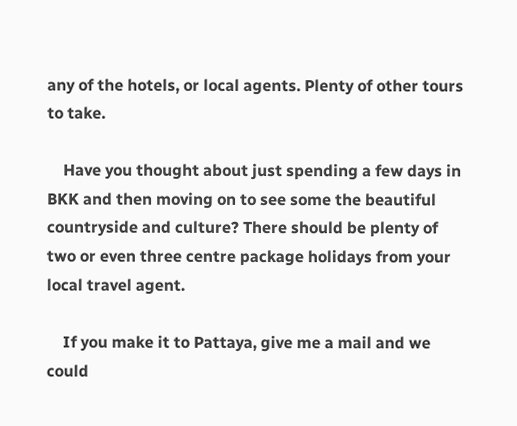any of the hotels, or local agents. Plenty of other tours to take.

    Have you thought about just spending a few days in BKK and then moving on to see some the beautiful countryside and culture? There should be plenty of two or even three centre package holidays from your local travel agent.

    If you make it to Pattaya, give me a mail and we could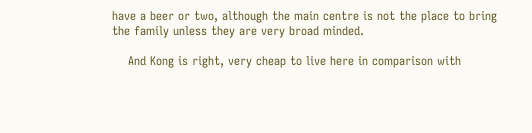have a beer or two, although the main centre is not the place to bring the family unless they are very broad minded.

    And Kong is right, very cheap to live here in comparison with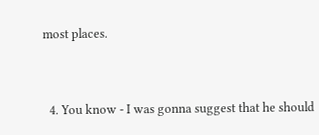most places.


  4. You know - I was gonna suggest that he should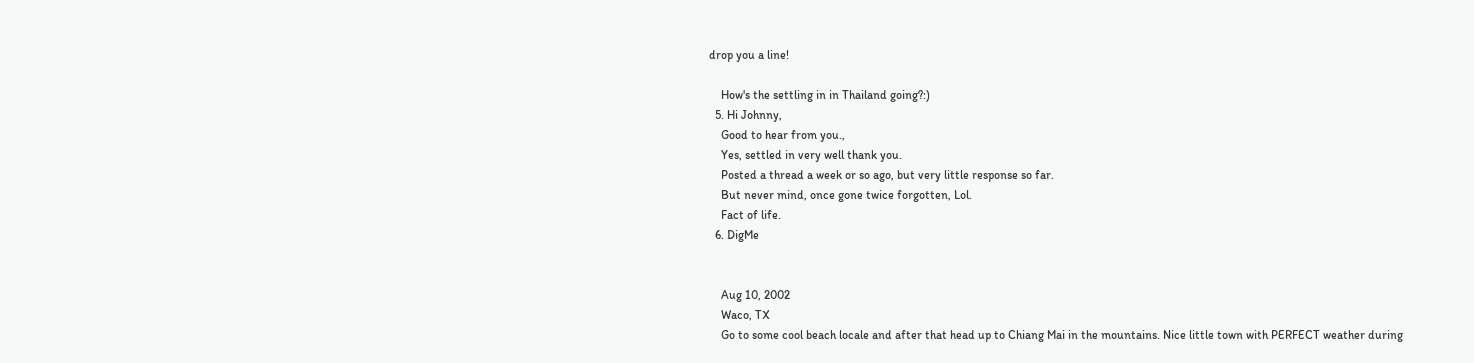drop you a line!

    How's the settling in in Thailand going?:)
  5. Hi Johnny,
    Good to hear from you.,
    Yes, settled in very well thank you.
    Posted a thread a week or so ago, but very little response so far.
    But never mind, once gone twice forgotten, Lol.
    Fact of life.
  6. DigMe


    Aug 10, 2002
    Waco, TX
    Go to some cool beach locale and after that head up to Chiang Mai in the mountains. Nice little town with PERFECT weather during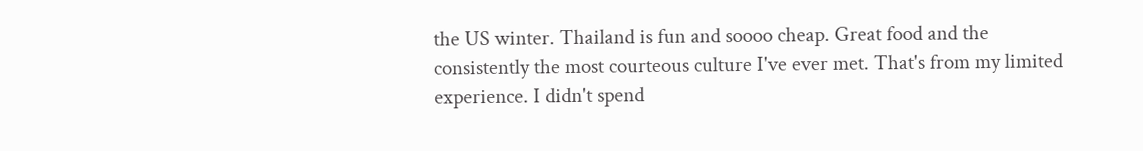the US winter. Thailand is fun and soooo cheap. Great food and the consistently the most courteous culture I've ever met. That's from my limited experience. I didn't spend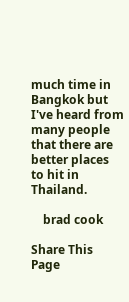much time in Bangkok but I've heard from many people that there are better places to hit in Thailand.

    brad cook

Share This Page